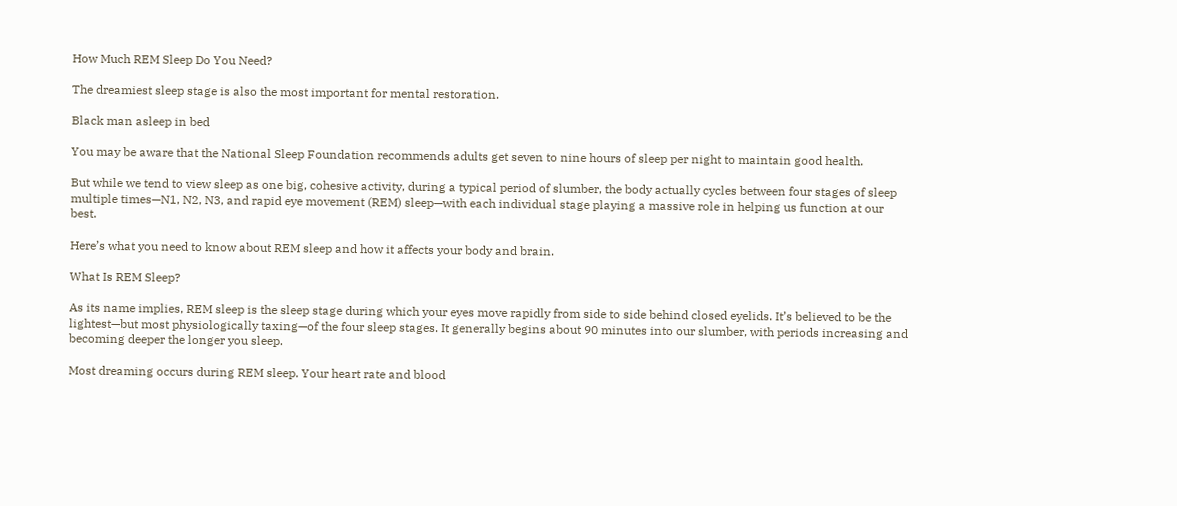How Much REM Sleep Do You Need?

The dreamiest sleep stage is also the most important for mental restoration.

Black man asleep in bed

You may be aware that the National Sleep Foundation recommends adults get seven to nine hours of sleep per night to maintain good health.

But while we tend to view sleep as one big, cohesive activity, during a typical period of slumber, the body actually cycles between four stages of sleep multiple times—N1, N2, N3, and rapid eye movement (REM) sleep—with each individual stage playing a massive role in helping us function at our best.

Here’s what you need to know about REM sleep and how it affects your body and brain.

What Is REM Sleep?

As its name implies, REM sleep is the sleep stage during which your eyes move rapidly from side to side behind closed eyelids. It’s believed to be the lightest—but most physiologically taxing—of the four sleep stages. It generally begins about 90 minutes into our slumber, with periods increasing and becoming deeper the longer you sleep.

Most dreaming occurs during REM sleep. Your heart rate and blood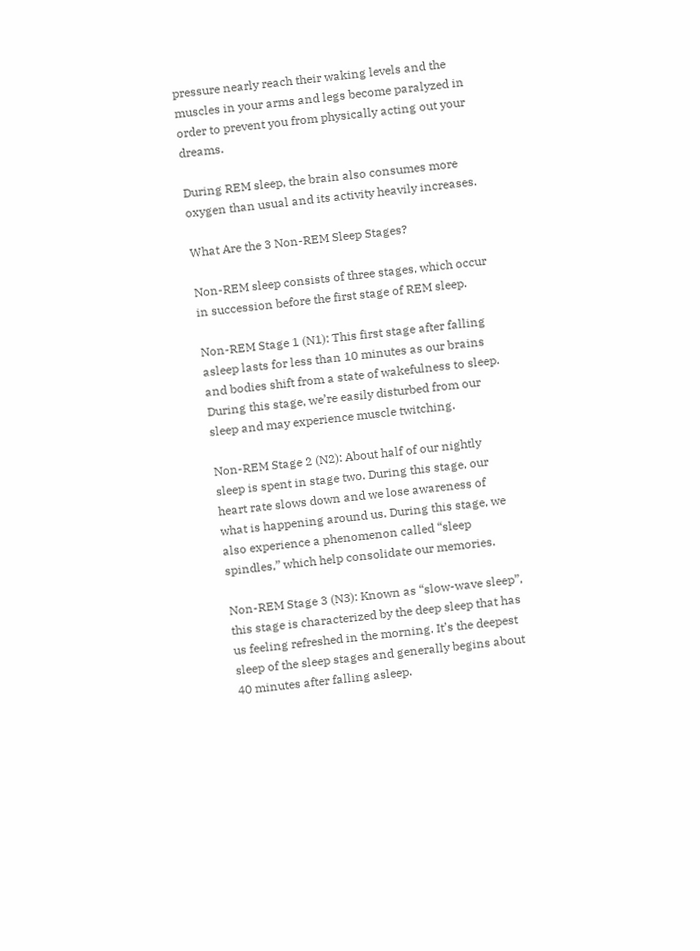pressure nearly reach their waking levels and the muscles in your arms and legs become paralyzed in order to prevent you from physically acting out your dreams.

During REM sleep, the brain also consumes more oxygen than usual and its activity heavily increases.

What Are the 3 Non-REM Sleep Stages?

Non-REM sleep consists of three stages, which occur in succession before the first stage of REM sleep.

Non-REM Stage 1 (N1): This first stage after falling asleep lasts for less than 10 minutes as our brains and bodies shift from a state of wakefulness to sleep. During this stage, we’re easily disturbed from our sleep and may experience muscle twitching.

Non-REM Stage 2 (N2): About half of our nightly sleep is spent in stage two. During this stage, our heart rate slows down and we lose awareness of what is happening around us. During this stage, we also experience a phenomenon called “sleep spindles,” which help consolidate our memories.

Non-REM Stage 3 (N3): Known as “slow-wave sleep”, this stage is characterized by the deep sleep that has us feeling refreshed in the morning. It’s the deepest sleep of the sleep stages and generally begins about 40 minutes after falling asleep.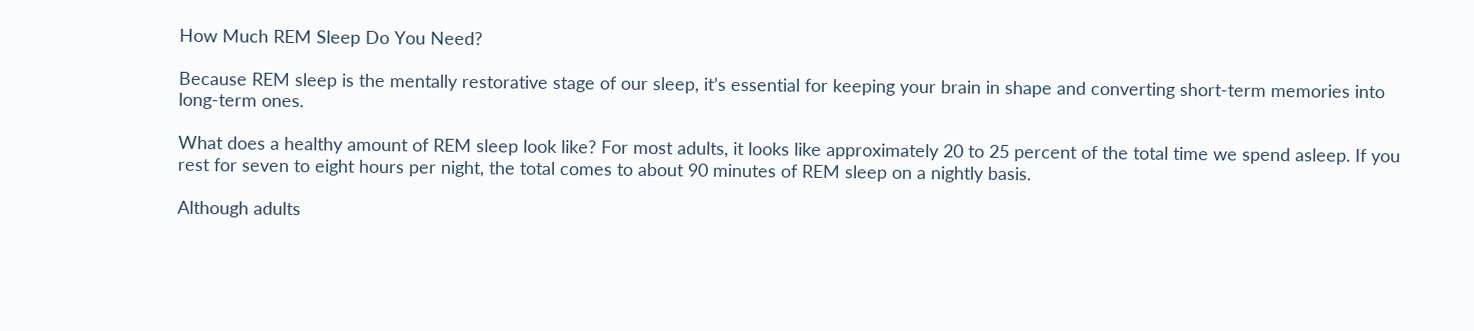How Much REM Sleep Do You Need?

Because REM sleep is the mentally restorative stage of our sleep, it’s essential for keeping your brain in shape and converting short-term memories into long-term ones.

What does a healthy amount of REM sleep look like? For most adults, it looks like approximately 20 to 25 percent of the total time we spend asleep. If you rest for seven to eight hours per night, the total comes to about 90 minutes of REM sleep on a nightly basis.

Although adults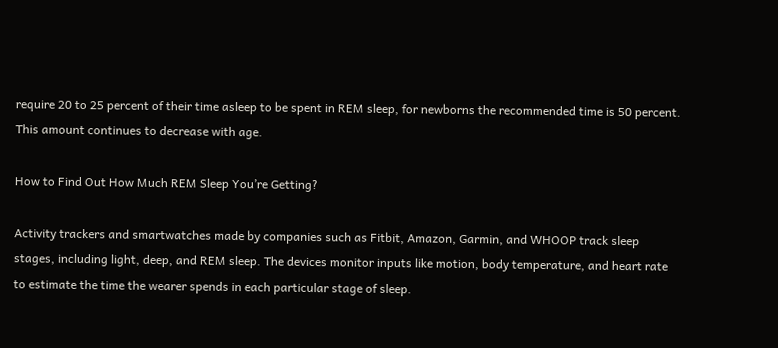require 20 to 25 percent of their time asleep to be spent in REM sleep, for newborns the recommended time is 50 percent. This amount continues to decrease with age.

How to Find Out How Much REM Sleep You’re Getting?

Activity trackers and smartwatches made by companies such as Fitbit, Amazon, Garmin, and WHOOP track sleep stages, including light, deep, and REM sleep. The devices monitor inputs like motion, body temperature, and heart rate to estimate the time the wearer spends in each particular stage of sleep.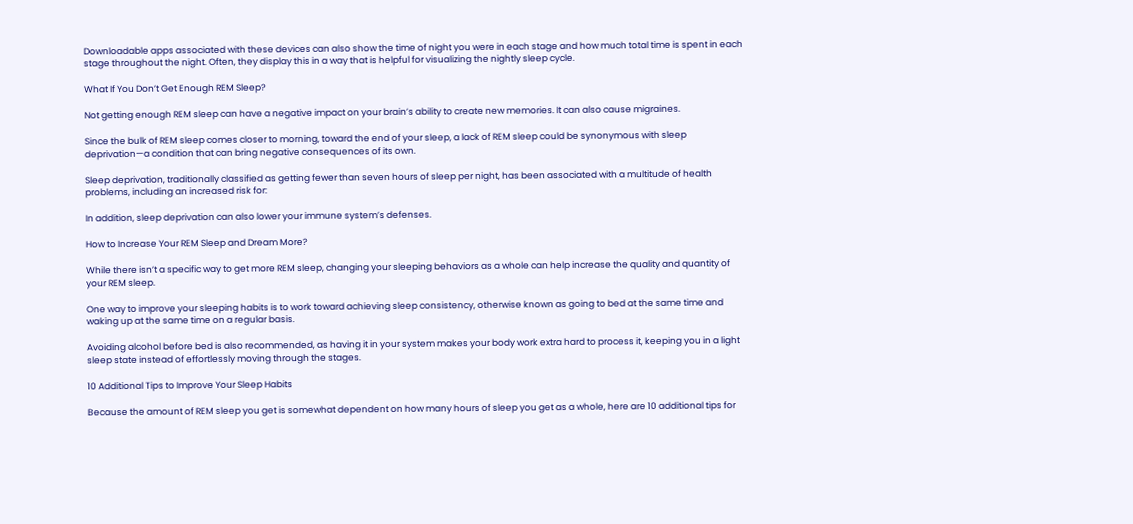Downloadable apps associated with these devices can also show the time of night you were in each stage and how much total time is spent in each stage throughout the night. Often, they display this in a way that is helpful for visualizing the nightly sleep cycle.

What If You Don’t Get Enough REM Sleep?

Not getting enough REM sleep can have a negative impact on your brain’s ability to create new memories. It can also cause migraines.

Since the bulk of REM sleep comes closer to morning, toward the end of your sleep, a lack of REM sleep could be synonymous with sleep deprivation—a condition that can bring negative consequences of its own.

Sleep deprivation, traditionally classified as getting fewer than seven hours of sleep per night, has been associated with a multitude of health problems, including an increased risk for:

In addition, sleep deprivation can also lower your immune system’s defenses.

How to Increase Your REM Sleep and Dream More?

While there isn’t a specific way to get more REM sleep, changing your sleeping behaviors as a whole can help increase the quality and quantity of your REM sleep.

One way to improve your sleeping habits is to work toward achieving sleep consistency, otherwise known as going to bed at the same time and waking up at the same time on a regular basis.

Avoiding alcohol before bed is also recommended, as having it in your system makes your body work extra hard to process it, keeping you in a light sleep state instead of effortlessly moving through the stages.

10 Additional Tips to Improve Your Sleep Habits

Because the amount of REM sleep you get is somewhat dependent on how many hours of sleep you get as a whole, here are 10 additional tips for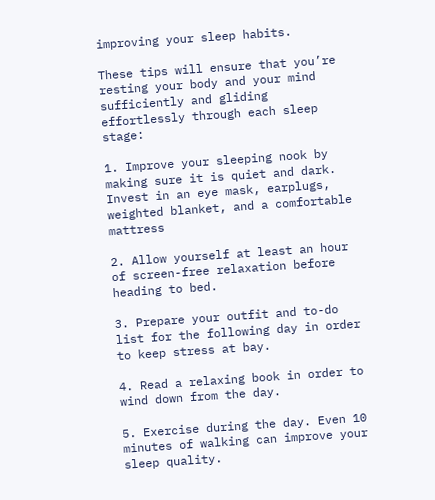improving your sleep habits.

These tips will ensure that you’re resting your body and your mind sufficiently and gliding effortlessly through each sleep stage:

1. Improve your sleeping nook by making sure it is quiet and dark. Invest in an eye mask, earplugs, weighted blanket, and a comfortable mattress

2. Allow yourself at least an hour of screen-free relaxation before heading to bed.

3. Prepare your outfit and to-do list for the following day in order to keep stress at bay.

4. Read a relaxing book in order to wind down from the day.

5. Exercise during the day. Even 10 minutes of walking can improve your sleep quality.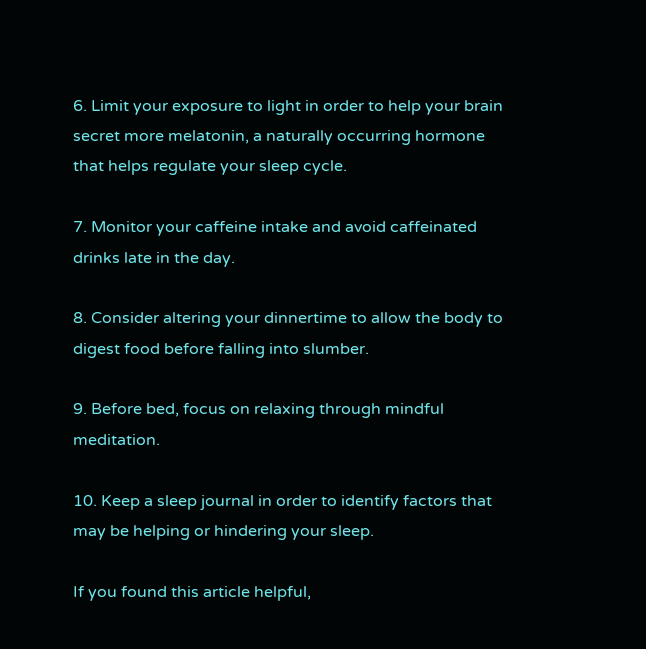6. Limit your exposure to light in order to help your brain secret more melatonin, a naturally occurring hormone that helps regulate your sleep cycle.

7. Monitor your caffeine intake and avoid caffeinated drinks late in the day.

8. Consider altering your dinnertime to allow the body to digest food before falling into slumber.

9. Before bed, focus on relaxing through mindful meditation.

10. Keep a sleep journal in order to identify factors that may be helping or hindering your sleep.

If you found this article helpful,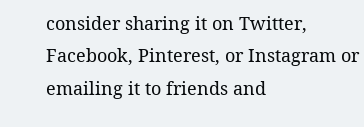consider sharing it on Twitter, Facebook, Pinterest, or Instagram or emailing it to friends and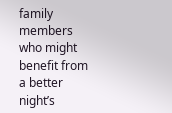family members who might benefit from a better night’s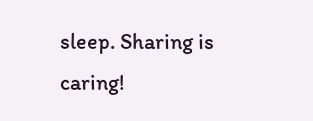sleep. Sharing is caring!